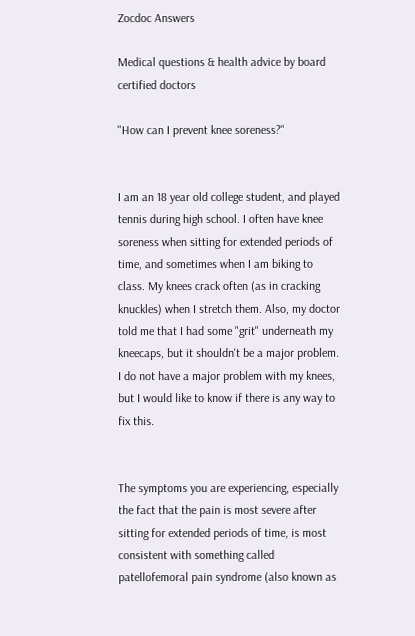Zocdoc Answers

Medical questions & health advice by board certified doctors

"How can I prevent knee soreness?"


I am an 18 year old college student, and played tennis during high school. I often have knee soreness when sitting for extended periods of time, and sometimes when I am biking to class. My knees crack often (as in cracking knuckles) when I stretch them. Also, my doctor told me that I had some "grit" underneath my kneecaps, but it shouldn't be a major problem. I do not have a major problem with my knees, but I would like to know if there is any way to fix this.


The symptoms you are experiencing, especially the fact that the pain is most severe after sitting for extended periods of time, is most consistent with something called patellofemoral pain syndrome (also known as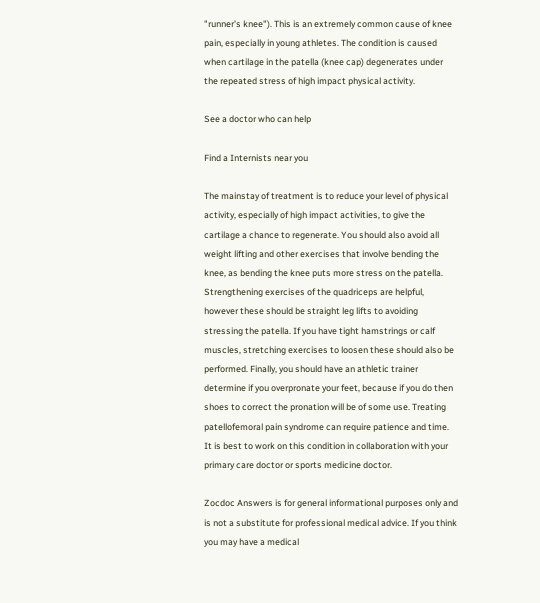"runner's knee"). This is an extremely common cause of knee pain, especially in young athletes. The condition is caused when cartilage in the patella (knee cap) degenerates under the repeated stress of high impact physical activity.

See a doctor who can help

Find a Internists near you

The mainstay of treatment is to reduce your level of physical activity, especially of high impact activities, to give the cartilage a chance to regenerate. You should also avoid all weight lifting and other exercises that involve bending the knee, as bending the knee puts more stress on the patella. Strengthening exercises of the quadriceps are helpful, however these should be straight leg lifts to avoiding stressing the patella. If you have tight hamstrings or calf muscles, stretching exercises to loosen these should also be performed. Finally, you should have an athletic trainer determine if you overpronate your feet, because if you do then shoes to correct the pronation will be of some use. Treating patellofemoral pain syndrome can require patience and time. It is best to work on this condition in collaboration with your primary care doctor or sports medicine doctor.

Zocdoc Answers is for general informational purposes only and is not a substitute for professional medical advice. If you think you may have a medical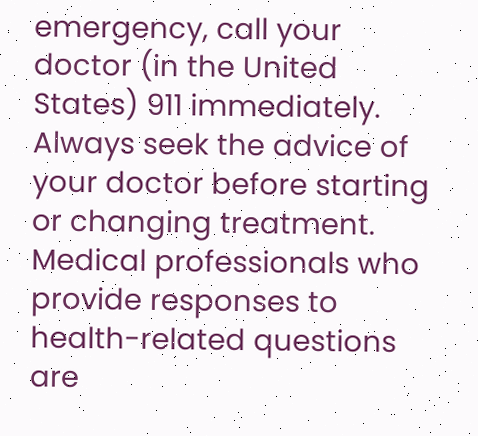emergency, call your doctor (in the United States) 911 immediately. Always seek the advice of your doctor before starting or changing treatment. Medical professionals who provide responses to health-related questions are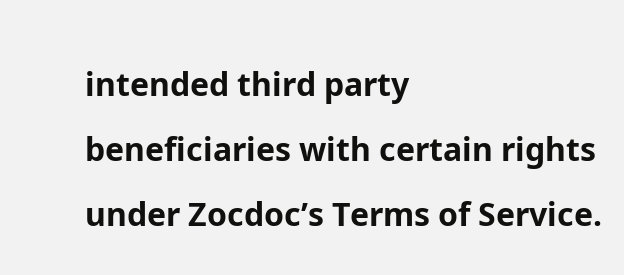intended third party beneficiaries with certain rights under Zocdoc’s Terms of Service.